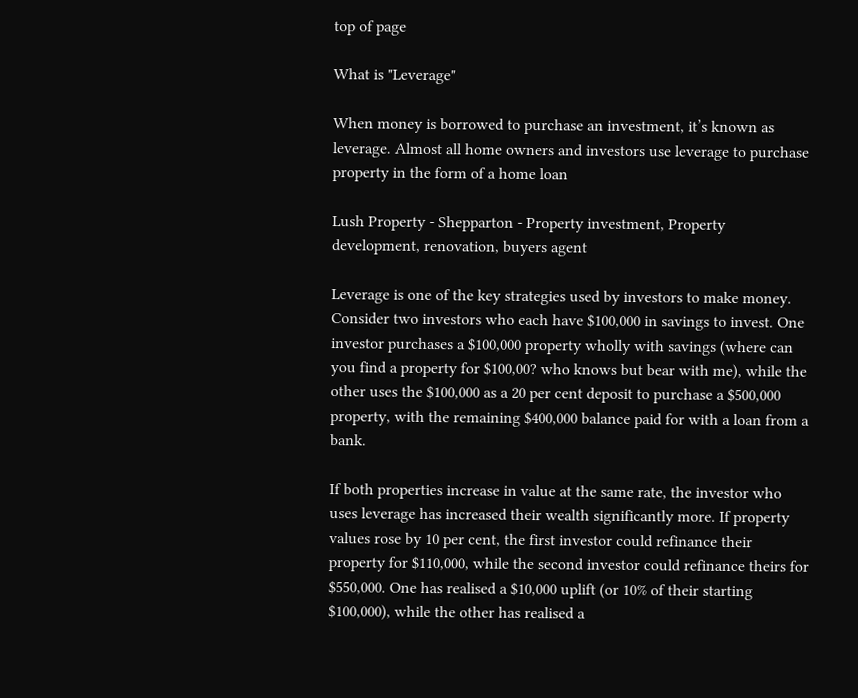top of page

What is "Leverage"

When money is borrowed to purchase an investment, it’s known as leverage. Almost all home owners and investors use leverage to purchase property in the form of a home loan

Lush Property - Shepparton - Property investment, Property development, renovation, buyers agent

Leverage is one of the key strategies used by investors to make money. Consider two investors who each have $100,000 in savings to invest. One investor purchases a $100,000 property wholly with savings (where can you find a property for $100,00? who knows but bear with me), while the other uses the $100,000 as a 20 per cent deposit to purchase a $500,000 property, with the remaining $400,000 balance paid for with a loan from a bank.

If both properties increase in value at the same rate, the investor who uses leverage has increased their wealth significantly more. If property values rose by 10 per cent, the first investor could refinance their property for $110,000, while the second investor could refinance theirs for $550,000. One has realised a $10,000 uplift (or 10% of their starting $100,000), while the other has realised a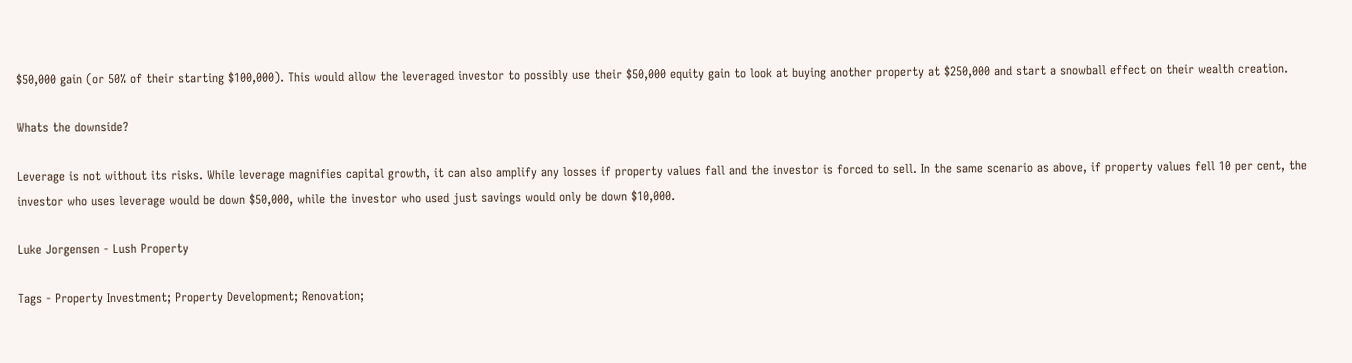$50,000 gain (or 50% of their starting $100,000). This would allow the leveraged investor to possibly use their $50,000 equity gain to look at buying another property at $250,000 and start a snowball effect on their wealth creation.

Whats the downside?

Leverage is not without its risks. While leverage magnifies capital growth, it can also amplify any losses if property values fall and the investor is forced to sell. In the same scenario as above, if property values fell 10 per cent, the investor who uses leverage would be down $50,000, while the investor who used just savings would only be down $10,000.

Luke Jorgensen - Lush Property

Tags - Property Investment; Property Development; Renovation;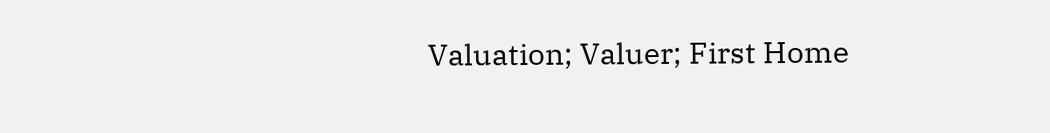Valuation; Valuer; First Home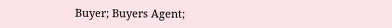Buyer; Buyers Agent;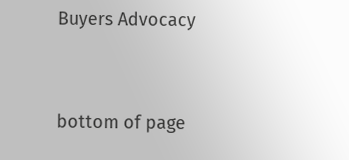Buyers Advocacy


bottom of page